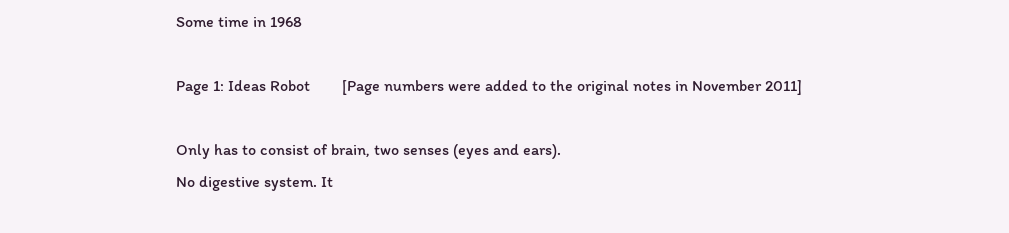Some time in 1968

Page 1: Ideas Robot        [Page numbers were added to the original notes in November 2011]

Only has to consist of brain, two senses (eyes and ears).
No digestive system. It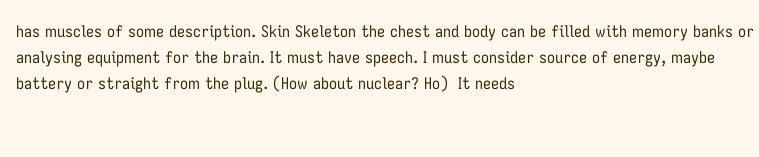has muscles of some description. Skin Skeleton the chest and body can be filled with memory banks or analysing equipment for the brain. It must have speech. I must consider source of energy, maybe battery or straight from the plug. (How about nuclear? Ho)  It needs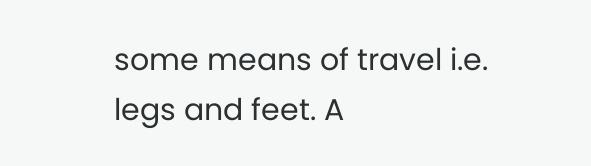some means of travel i.e. legs and feet. A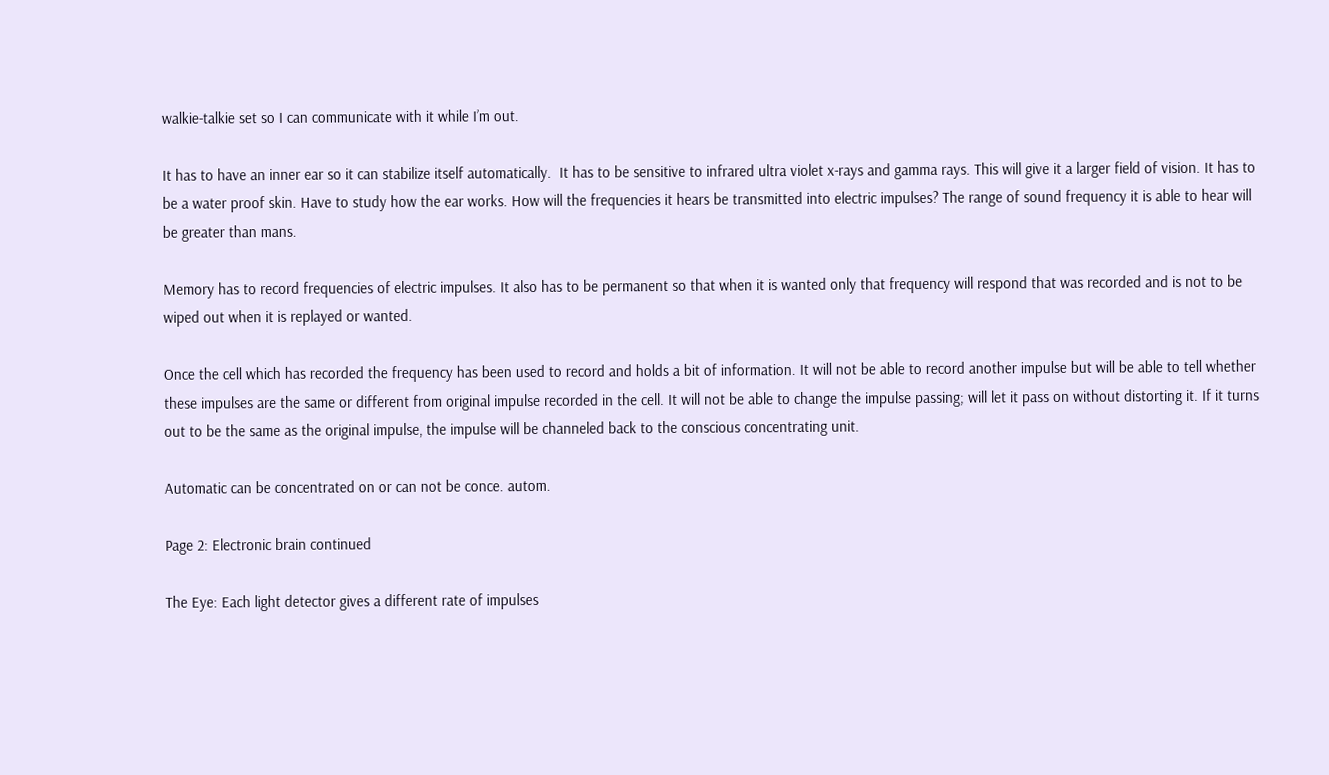walkie-talkie set so I can communicate with it while I’m out.

It has to have an inner ear so it can stabilize itself automatically.  It has to be sensitive to infrared ultra violet x-rays and gamma rays. This will give it a larger field of vision. It has to be a water proof skin. Have to study how the ear works. How will the frequencies it hears be transmitted into electric impulses? The range of sound frequency it is able to hear will be greater than mans.

Memory has to record frequencies of electric impulses. It also has to be permanent so that when it is wanted only that frequency will respond that was recorded and is not to be wiped out when it is replayed or wanted.

Once the cell which has recorded the frequency has been used to record and holds a bit of information. It will not be able to record another impulse but will be able to tell whether these impulses are the same or different from original impulse recorded in the cell. It will not be able to change the impulse passing; will let it pass on without distorting it. If it turns out to be the same as the original impulse, the impulse will be channeled back to the conscious concentrating unit.

Automatic can be concentrated on or can not be conce. autom.

Page 2: Electronic brain continued

The Eye: Each light detector gives a different rate of impulses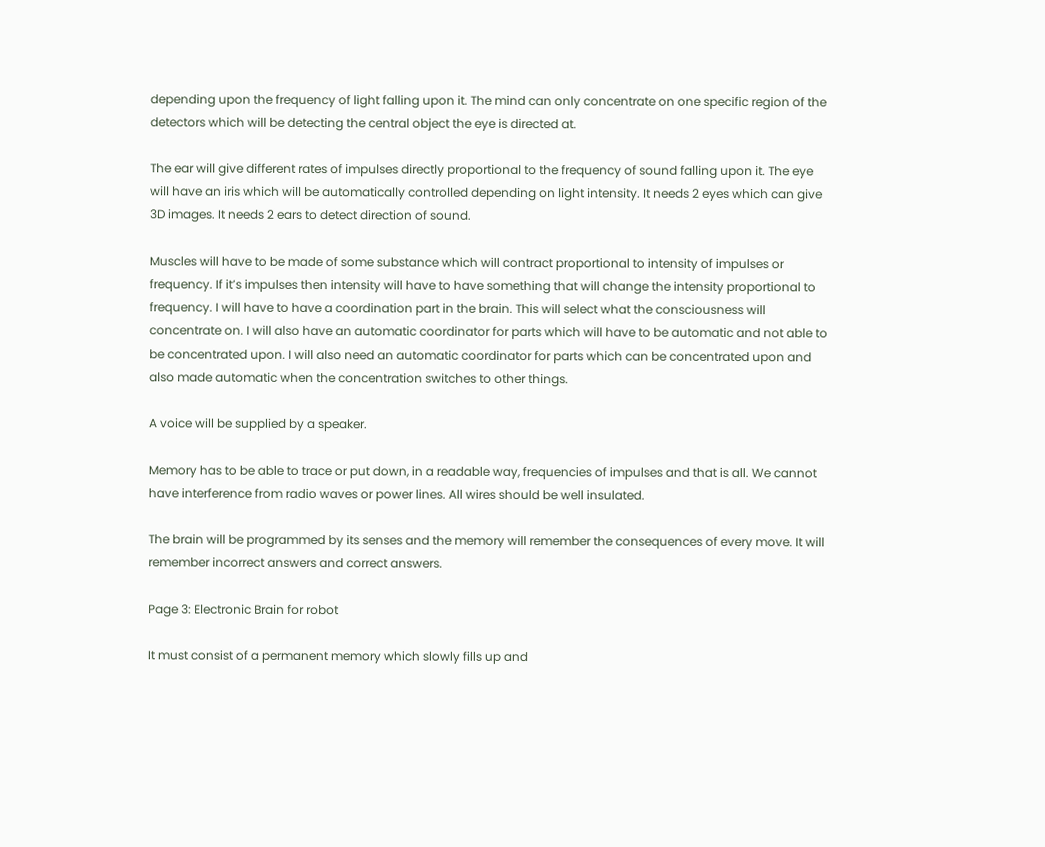depending upon the frequency of light falling upon it. The mind can only concentrate on one specific region of the detectors which will be detecting the central object the eye is directed at.

The ear will give different rates of impulses directly proportional to the frequency of sound falling upon it. The eye will have an iris which will be automatically controlled depending on light intensity. It needs 2 eyes which can give 3D images. It needs 2 ears to detect direction of sound.

Muscles will have to be made of some substance which will contract proportional to intensity of impulses or frequency. If it’s impulses then intensity will have to have something that will change the intensity proportional to frequency. I will have to have a coordination part in the brain. This will select what the consciousness will concentrate on. I will also have an automatic coordinator for parts which will have to be automatic and not able to be concentrated upon. I will also need an automatic coordinator for parts which can be concentrated upon and also made automatic when the concentration switches to other things.

A voice will be supplied by a speaker.

Memory has to be able to trace or put down, in a readable way, frequencies of impulses and that is all. We cannot have interference from radio waves or power lines. All wires should be well insulated.

The brain will be programmed by its senses and the memory will remember the consequences of every move. It will remember incorrect answers and correct answers.

Page 3: Electronic Brain for robot

It must consist of a permanent memory which slowly fills up and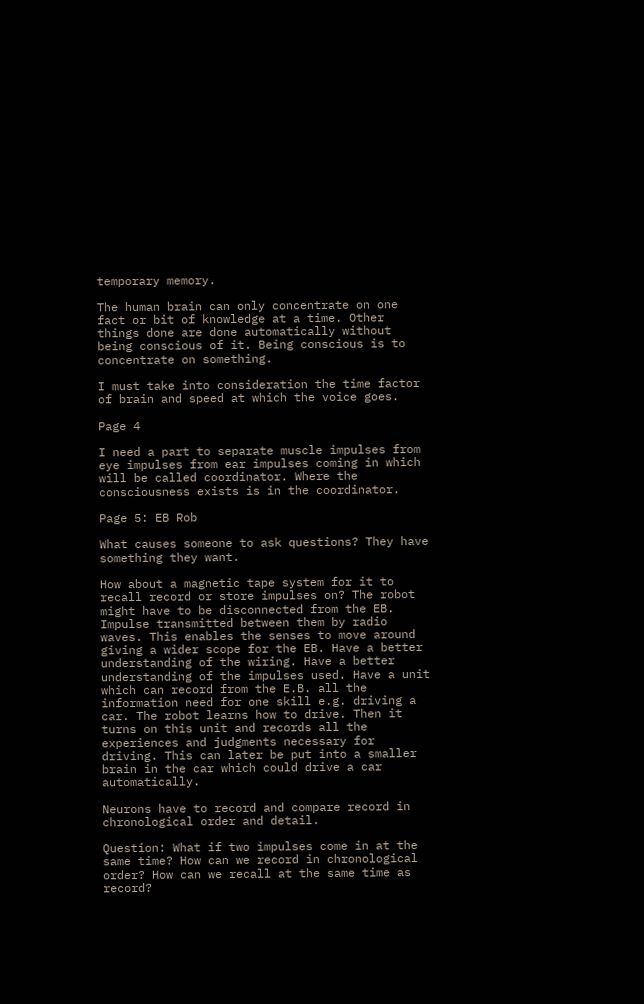temporary memory.

The human brain can only concentrate on one fact or bit of knowledge at a time. Other things done are done automatically without being conscious of it. Being conscious is to concentrate on something.

I must take into consideration the time factor of brain and speed at which the voice goes.

Page 4

I need a part to separate muscle impulses from eye impulses from ear impulses coming in which will be called coordinator. Where the consciousness exists is in the coordinator.

Page 5: EB Rob

What causes someone to ask questions? They have something they want.

How about a magnetic tape system for it to recall record or store impulses on? The robot might have to be disconnected from the EB. Impulse transmitted between them by radio waves. This enables the senses to move around giving a wider scope for the EB. Have a better understanding of the wiring. Have a better understanding of the impulses used. Have a unit which can record from the E.B. all the information need for one skill e.g. driving a car. The robot learns how to drive. Then it turns on this unit and records all the experiences and judgments necessary for driving. This can later be put into a smaller brain in the car which could drive a car automatically.

Neurons have to record and compare record in chronological order and detail.

Question: What if two impulses come in at the same time? How can we record in chronological order? How can we recall at the same time as record?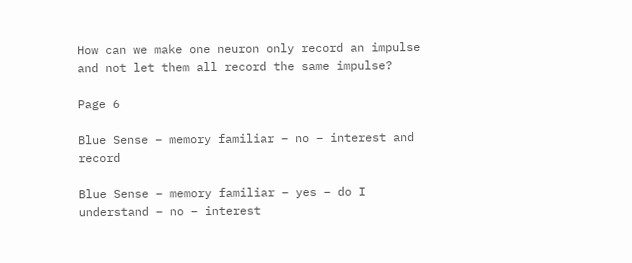How can we make one neuron only record an impulse and not let them all record the same impulse?

Page 6

Blue Sense – memory familiar – no – interest and record

Blue Sense – memory familiar – yes – do I understand – no – interest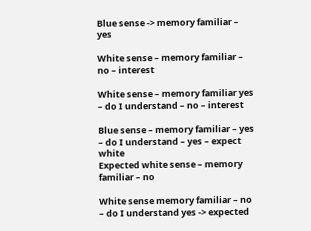Blue sense -> memory familiar – yes

White sense – memory familiar – no – interest

White sense – memory familiar yes – do I understand – no – interest

Blue sense – memory familiar – yes – do I understand – yes – expect white
Expected white sense – memory familiar – no

White sense memory familiar – no – do I understand yes -> expected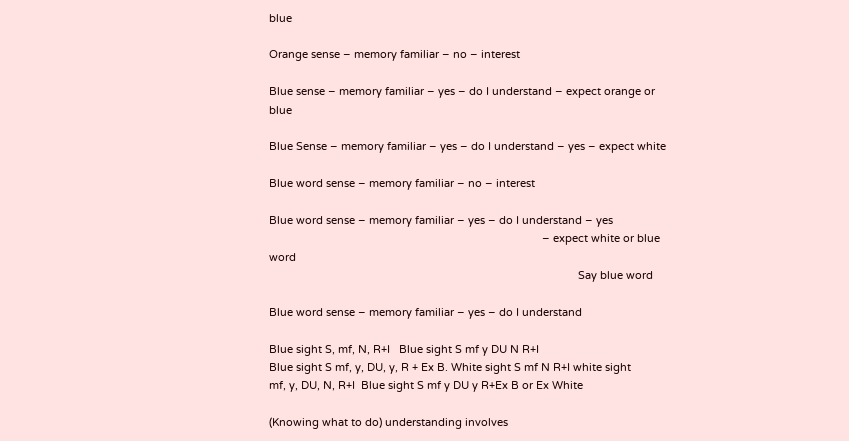blue

Orange sense – memory familiar – no – interest

Blue sense – memory familiar – yes – do I understand – expect orange or blue

Blue Sense – memory familiar – yes – do I understand – yes – expect white

Blue word sense – memory familiar – no – interest

Blue word sense – memory familiar – yes – do I understand – yes
                                                                                           – expect white or blue word
                                                                                                       Say blue word

Blue word sense – memory familiar – yes – do I understand

Blue sight S, mf, N, R+I   Blue sight S mf y DU N R+I
Blue sight S mf, y, DU, y, R + Ex B. White sight S mf N R+I white sight
mf, y, DU, N, R+I  Blue sight S mf y DU y R+Ex B or Ex White

(Knowing what to do) understanding involves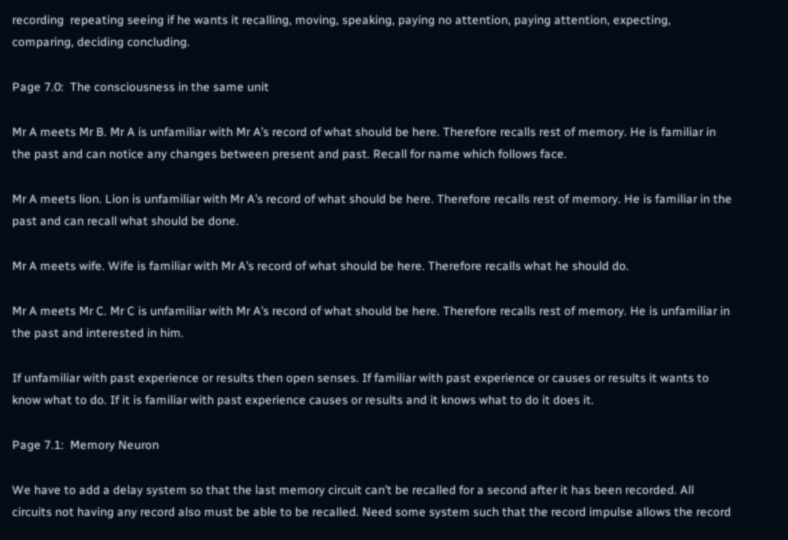recording  repeating seeing if he wants it recalling, moving, speaking, paying no attention, paying attention, expecting, comparing, deciding concluding.

Page 7.0:  The consciousness in the same unit

Mr A meets Mr B. Mr A is unfamiliar with Mr A’s record of what should be here. Therefore recalls rest of memory. He is familiar in the past and can notice any changes between present and past. Recall for name which follows face.

Mr A meets lion. Lion is unfamiliar with Mr A’s record of what should be here. Therefore recalls rest of memory. He is familiar in the past and can recall what should be done.

Mr A meets wife. Wife is familiar with Mr A’s record of what should be here. Therefore recalls what he should do.

Mr A meets Mr C. Mr C is unfamiliar with Mr A’s record of what should be here. Therefore recalls rest of memory. He is unfamiliar in the past and interested in him.

If unfamiliar with past experience or results then open senses. If familiar with past experience or causes or results it wants to know what to do. If it is familiar with past experience causes or results and it knows what to do it does it.

Page 7.1:  Memory Neuron

We have to add a delay system so that the last memory circuit can’t be recalled for a second after it has been recorded. All circuits not having any record also must be able to be recalled. Need some system such that the record impulse allows the record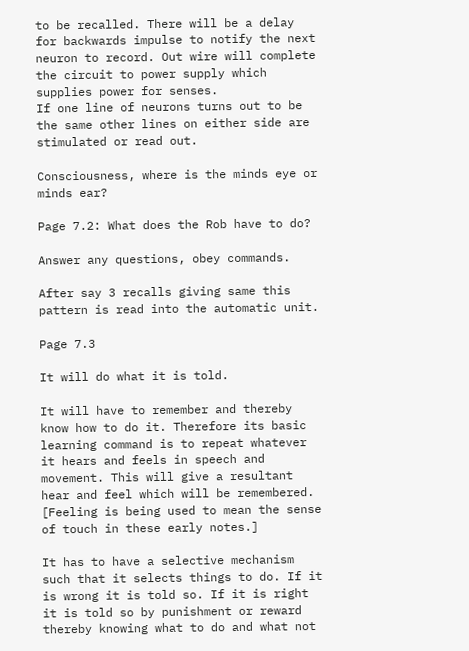to be recalled. There will be a delay for backwards impulse to notify the next neuron to record. Out wire will complete the circuit to power supply which supplies power for senses.
If one line of neurons turns out to be the same other lines on either side are stimulated or read out.

Consciousness, where is the minds eye or minds ear?

Page 7.2: What does the Rob have to do?

Answer any questions, obey commands.

After say 3 recalls giving same this pattern is read into the automatic unit.

Page 7.3

It will do what it is told.

It will have to remember and thereby know how to do it. Therefore its basic learning command is to repeat whatever it hears and feels in speech and movement. This will give a resultant hear and feel which will be remembered. [Feeling is being used to mean the sense of touch in these early notes.]

It has to have a selective mechanism such that it selects things to do. If it is wrong it is told so. If it is right it is told so by punishment or reward thereby knowing what to do and what not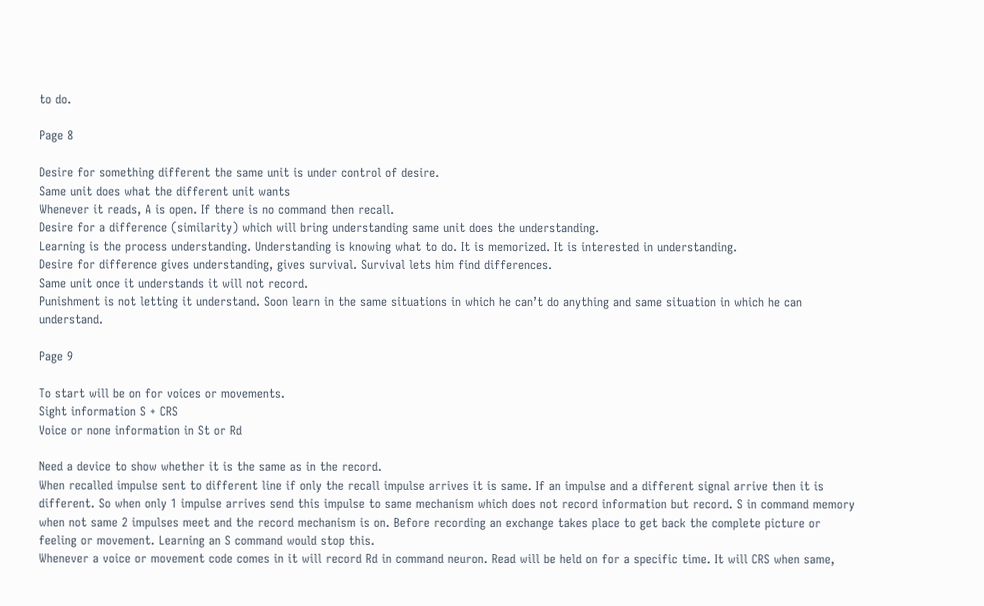to do.

Page 8

Desire for something different the same unit is under control of desire.
Same unit does what the different unit wants
Whenever it reads, A is open. If there is no command then recall.
Desire for a difference (similarity) which will bring understanding same unit does the understanding.
Learning is the process understanding. Understanding is knowing what to do. It is memorized. It is interested in understanding.
Desire for difference gives understanding, gives survival. Survival lets him find differences.
Same unit once it understands it will not record.
Punishment is not letting it understand. Soon learn in the same situations in which he can’t do anything and same situation in which he can understand.

Page 9

To start will be on for voices or movements.
Sight information S + CRS
Voice or none information in St or Rd

Need a device to show whether it is the same as in the record.
When recalled impulse sent to different line if only the recall impulse arrives it is same. If an impulse and a different signal arrive then it is different. So when only 1 impulse arrives send this impulse to same mechanism which does not record information but record. S in command memory when not same 2 impulses meet and the record mechanism is on. Before recording an exchange takes place to get back the complete picture or feeling or movement. Learning an S command would stop this.
Whenever a voice or movement code comes in it will record Rd in command neuron. Read will be held on for a specific time. It will CRS when same,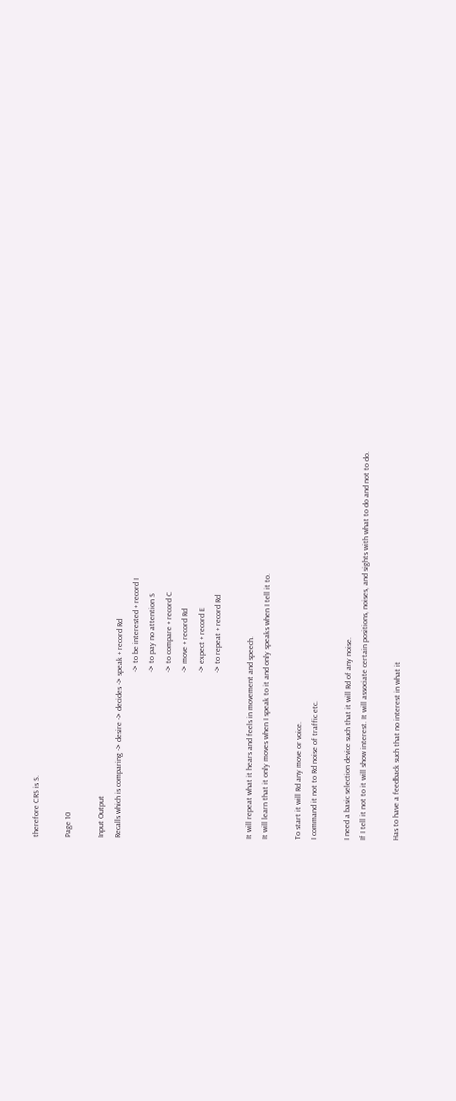therefore CRS is S.

Page 10

Input Output
Recalls which is comparing -> desire -> decides -> speak + record Rd
                                                                                   -> to be interested + record I
                                                                                   -> to pay no attention S
                                                                                   -> to compare + record C
                                                                                   -> move + record Rd
                                                                                   -> expect + record E
                                                                                   -> to repeat + record Rd

It will repeat what it hears and feels in movement and speech.
It will learn that it only moves when I speak to it and only speaks when I tell it to.

To start it will Rd any move or voice.
I command it not to Rd noise of traffic etc.

I need a basic selection device such that it will Rd of any noise.
If I tell it not to it will show interest. It will associate certain positions, noises, and sights with what to do and not to do.

Has to have a feedback such that no interest in what it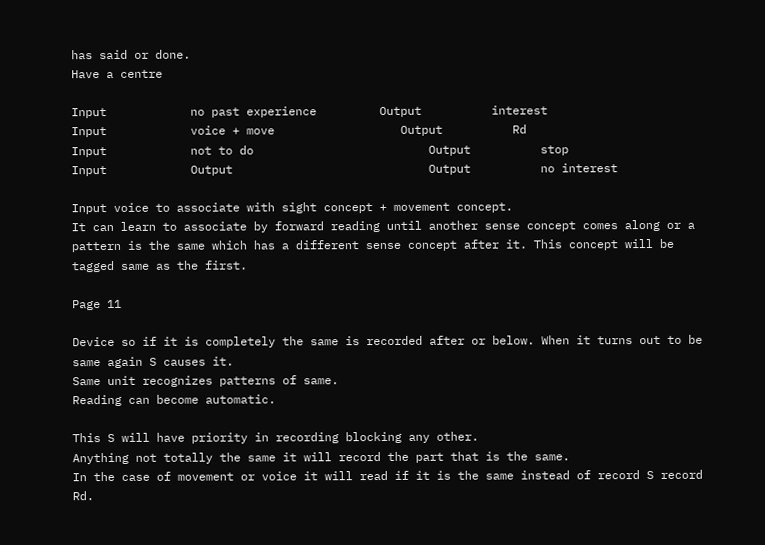has said or done.
Have a centre

Input            no past experience         Output          interest
Input            voice + move                  Output          Rd
Input            not to do                         Output          stop
Input            Output                            Output          no interest

Input voice to associate with sight concept + movement concept.
It can learn to associate by forward reading until another sense concept comes along or a pattern is the same which has a different sense concept after it. This concept will be tagged same as the first.

Page 11

Device so if it is completely the same is recorded after or below. When it turns out to be same again S causes it.
Same unit recognizes patterns of same.
Reading can become automatic.

This S will have priority in recording blocking any other.
Anything not totally the same it will record the part that is the same.
In the case of movement or voice it will read if it is the same instead of record S record Rd.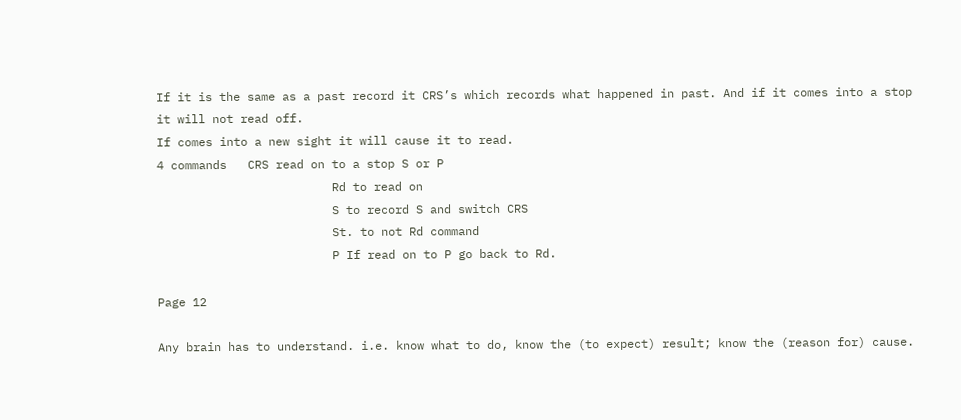If it is the same as a past record it CRS’s which records what happened in past. And if it comes into a stop it will not read off.
If comes into a new sight it will cause it to read.
4 commands   CRS read on to a stop S or P
                         Rd to read on
                         S to record S and switch CRS
                         St. to not Rd command
                         P If read on to P go back to Rd.

Page 12

Any brain has to understand. i.e. know what to do, know the (to expect) result; know the (reason for) cause.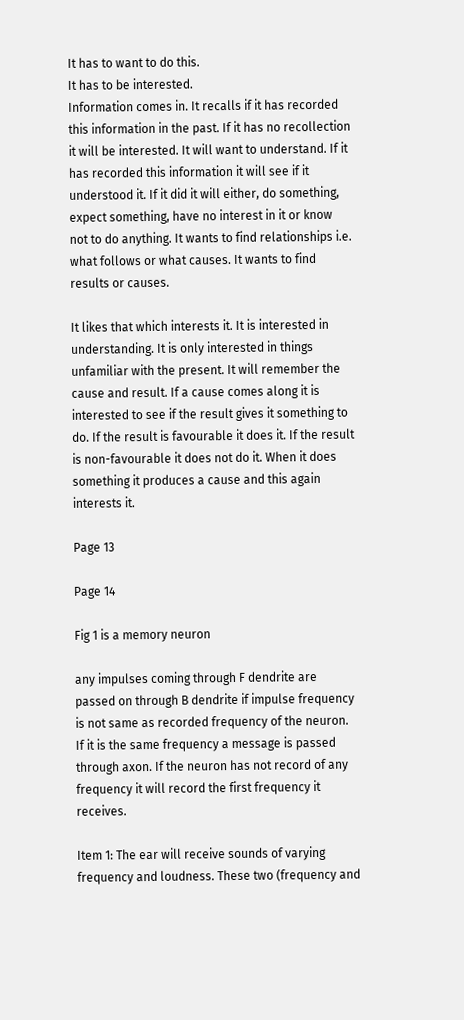It has to want to do this.
It has to be interested.
Information comes in. It recalls if it has recorded this information in the past. If it has no recollection it will be interested. It will want to understand. If it has recorded this information it will see if it understood it. If it did it will either, do something, expect something, have no interest in it or know not to do anything. It wants to find relationships i.e. what follows or what causes. It wants to find results or causes.

It likes that which interests it. It is interested in understanding. It is only interested in things unfamiliar with the present. It will remember the cause and result. If a cause comes along it is interested to see if the result gives it something to do. If the result is favourable it does it. If the result is non-favourable it does not do it. When it does something it produces a cause and this again interests it.

Page 13

Page 14

Fig 1 is a memory neuron

any impulses coming through F dendrite are passed on through B dendrite if impulse frequency is not same as recorded frequency of the neuron. If it is the same frequency a message is passed through axon. If the neuron has not record of any frequency it will record the first frequency it receives.

Item 1: The ear will receive sounds of varying frequency and loudness. These two (frequency and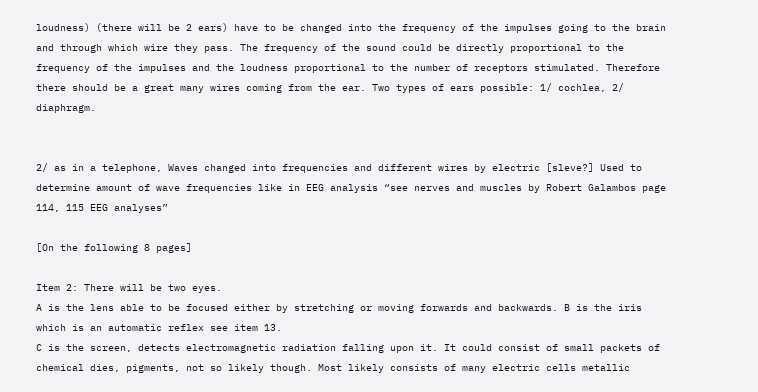loudness) (there will be 2 ears) have to be changed into the frequency of the impulses going to the brain and through which wire they pass. The frequency of the sound could be directly proportional to the frequency of the impulses and the loudness proportional to the number of receptors stimulated. Therefore there should be a great many wires coming from the ear. Two types of ears possible: 1/ cochlea, 2/ diaphragm.


2/ as in a telephone, Waves changed into frequencies and different wires by electric [sleve?] Used to determine amount of wave frequencies like in EEG analysis “see nerves and muscles by Robert Galambos page 114, 115 EEG analyses”

[On the following 8 pages]

Item 2: There will be two eyes.
A is the lens able to be focused either by stretching or moving forwards and backwards. B is the iris which is an automatic reflex see item 13.
C is the screen, detects electromagnetic radiation falling upon it. It could consist of small packets of chemical dies, pigments, not so likely though. Most likely consists of many electric cells metallic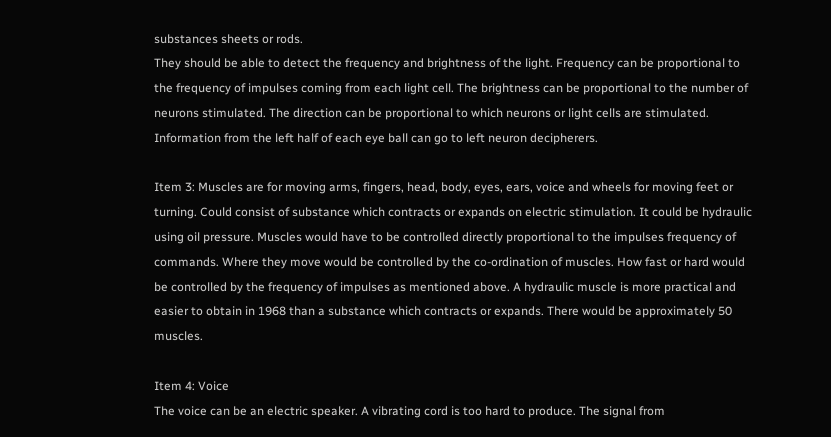substances sheets or rods.
They should be able to detect the frequency and brightness of the light. Frequency can be proportional to the frequency of impulses coming from each light cell. The brightness can be proportional to the number of neurons stimulated. The direction can be proportional to which neurons or light cells are stimulated.
Information from the left half of each eye ball can go to left neuron decipherers.

Item 3: Muscles are for moving arms, fingers, head, body, eyes, ears, voice and wheels for moving feet or turning. Could consist of substance which contracts or expands on electric stimulation. It could be hydraulic using oil pressure. Muscles would have to be controlled directly proportional to the impulses frequency of commands. Where they move would be controlled by the co-ordination of muscles. How fast or hard would be controlled by the frequency of impulses as mentioned above. A hydraulic muscle is more practical and easier to obtain in 1968 than a substance which contracts or expands. There would be approximately 50 muscles.

Item 4: Voice
The voice can be an electric speaker. A vibrating cord is too hard to produce. The signal from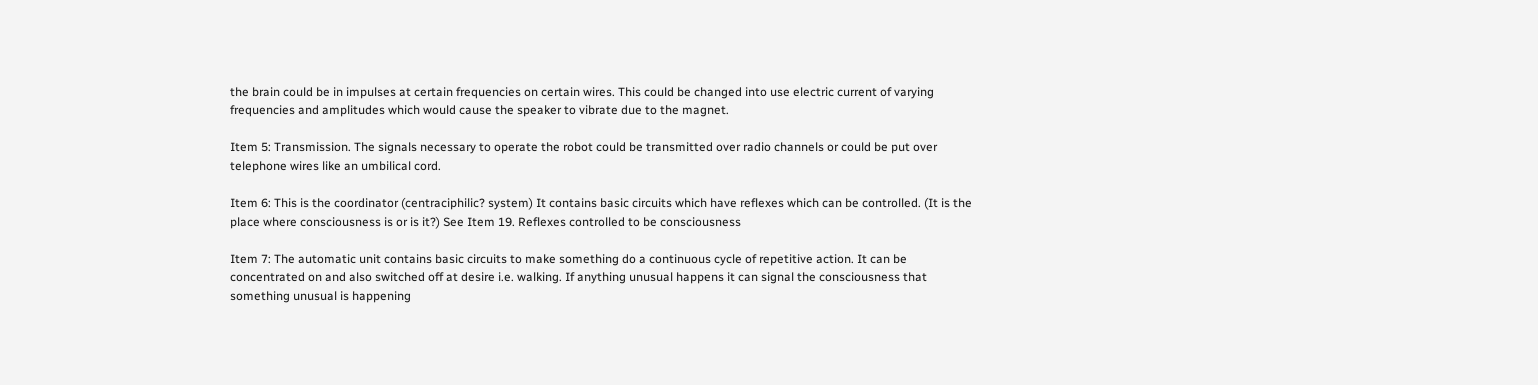the brain could be in impulses at certain frequencies on certain wires. This could be changed into use electric current of varying frequencies and amplitudes which would cause the speaker to vibrate due to the magnet.

Item 5: Transmission. The signals necessary to operate the robot could be transmitted over radio channels or could be put over telephone wires like an umbilical cord.

Item 6: This is the coordinator (centraciphilic? system) It contains basic circuits which have reflexes which can be controlled. (It is the place where consciousness is or is it?) See Item 19. Reflexes controlled to be consciousness

Item 7: The automatic unit contains basic circuits to make something do a continuous cycle of repetitive action. It can be concentrated on and also switched off at desire i.e. walking. If anything unusual happens it can signal the consciousness that something unusual is happening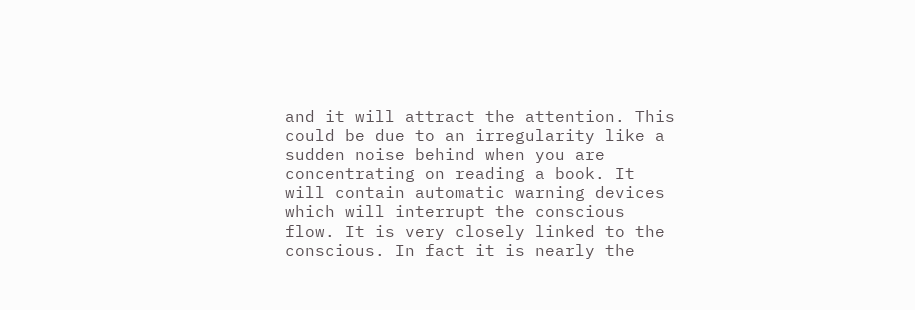and it will attract the attention. This could be due to an irregularity like a sudden noise behind when you are concentrating on reading a book. It will contain automatic warning devices which will interrupt the conscious flow. It is very closely linked to the conscious. In fact it is nearly the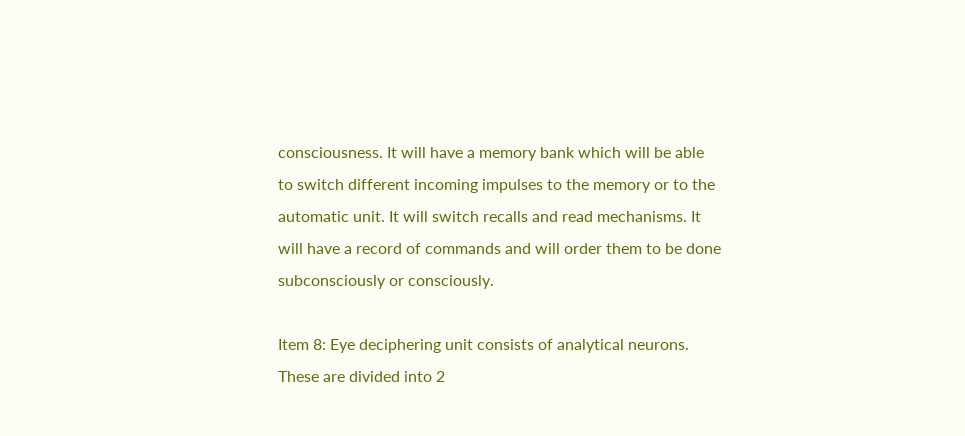consciousness. It will have a memory bank which will be able to switch different incoming impulses to the memory or to the automatic unit. It will switch recalls and read mechanisms. It will have a record of commands and will order them to be done subconsciously or consciously.

Item 8: Eye deciphering unit consists of analytical neurons.
These are divided into 2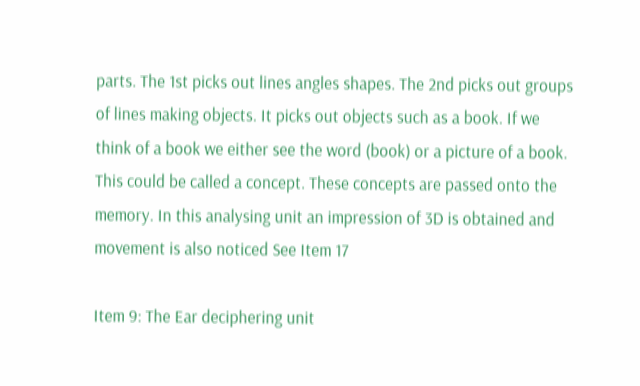parts. The 1st picks out lines angles shapes. The 2nd picks out groups of lines making objects. It picks out objects such as a book. If we think of a book we either see the word (book) or a picture of a book. This could be called a concept. These concepts are passed onto the memory. In this analysing unit an impression of 3D is obtained and movement is also noticed See Item 17

Item 9: The Ear deciphering unit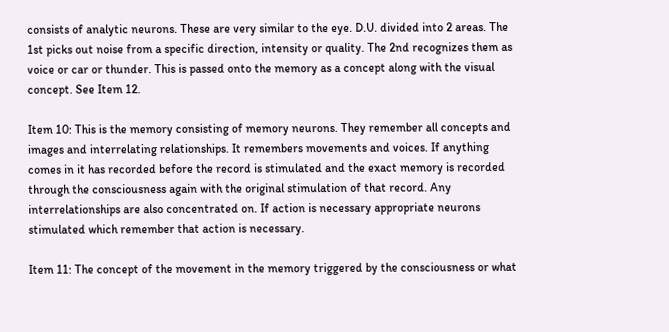consists of analytic neurons. These are very similar to the eye. D.U. divided into 2 areas. The 1st picks out noise from a specific direction, intensity or quality. The 2nd recognizes them as voice or car or thunder. This is passed onto the memory as a concept along with the visual concept. See Item 12.

Item 10: This is the memory consisting of memory neurons. They remember all concepts and images and interrelating relationships. It remembers movements and voices. If anything comes in it has recorded before the record is stimulated and the exact memory is recorded through the consciousness again with the original stimulation of that record. Any interrelationships are also concentrated on. If action is necessary appropriate neurons stimulated which remember that action is necessary.

Item 11: The concept of the movement in the memory triggered by the consciousness or what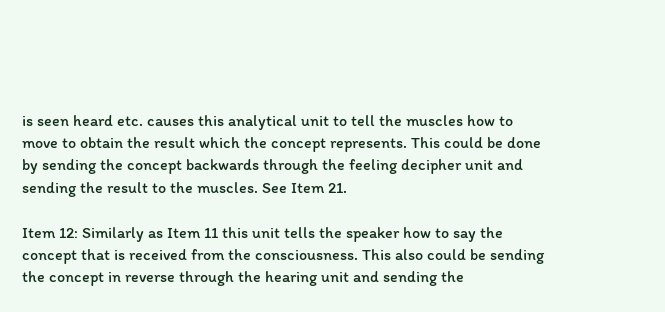is seen heard etc. causes this analytical unit to tell the muscles how to move to obtain the result which the concept represents. This could be done by sending the concept backwards through the feeling decipher unit and sending the result to the muscles. See Item 21.

Item 12: Similarly as Item 11 this unit tells the speaker how to say the concept that is received from the consciousness. This also could be sending the concept in reverse through the hearing unit and sending the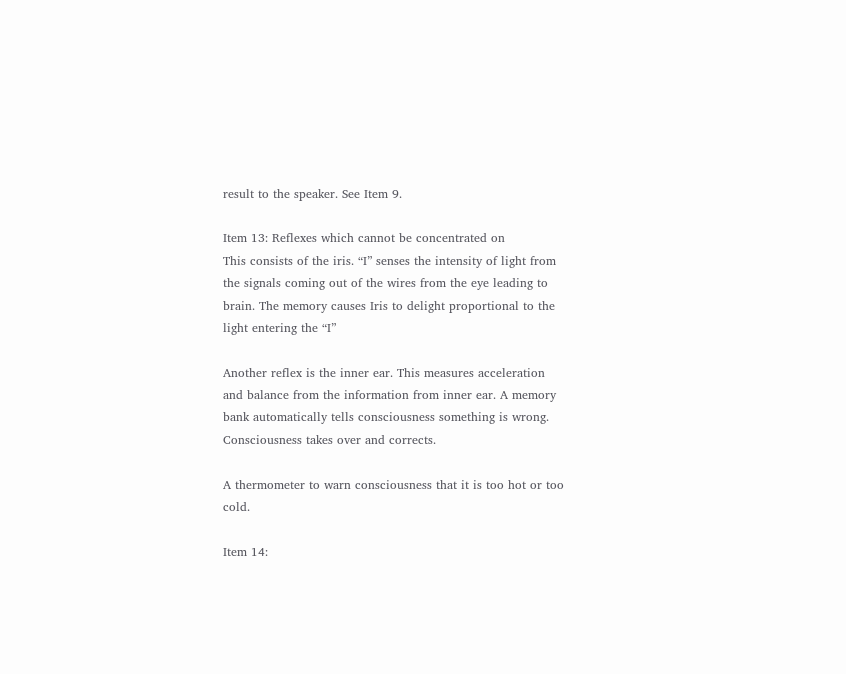result to the speaker. See Item 9.

Item 13: Reflexes which cannot be concentrated on
This consists of the iris. “I” senses the intensity of light from the signals coming out of the wires from the eye leading to brain. The memory causes Iris to delight proportional to the light entering the “I”

Another reflex is the inner ear. This measures acceleration and balance from the information from inner ear. A memory bank automatically tells consciousness something is wrong. Consciousness takes over and corrects.

A thermometer to warn consciousness that it is too hot or too cold.

Item 14: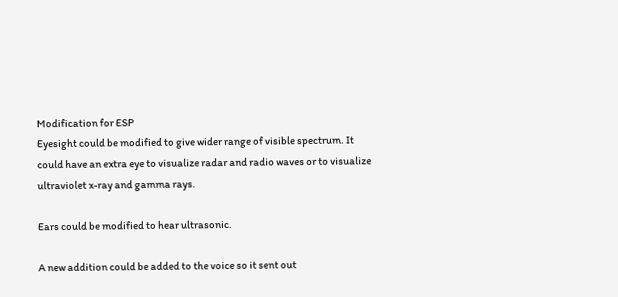Modification for ESP
Eyesight could be modified to give wider range of visible spectrum. It could have an extra eye to visualize radar and radio waves or to visualize ultraviolet x-ray and gamma rays.

Ears could be modified to hear ultrasonic.

A new addition could be added to the voice so it sent out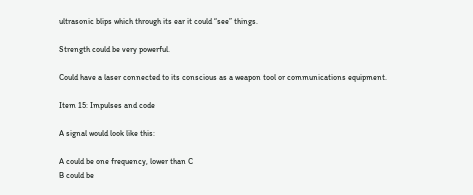ultrasonic blips which through its ear it could “see” things.

Strength could be very powerful.

Could have a laser connected to its conscious as a weapon tool or communications equipment.

Item 15: Impulses and code

A signal would look like this:

A could be one frequency, lower than C
B could be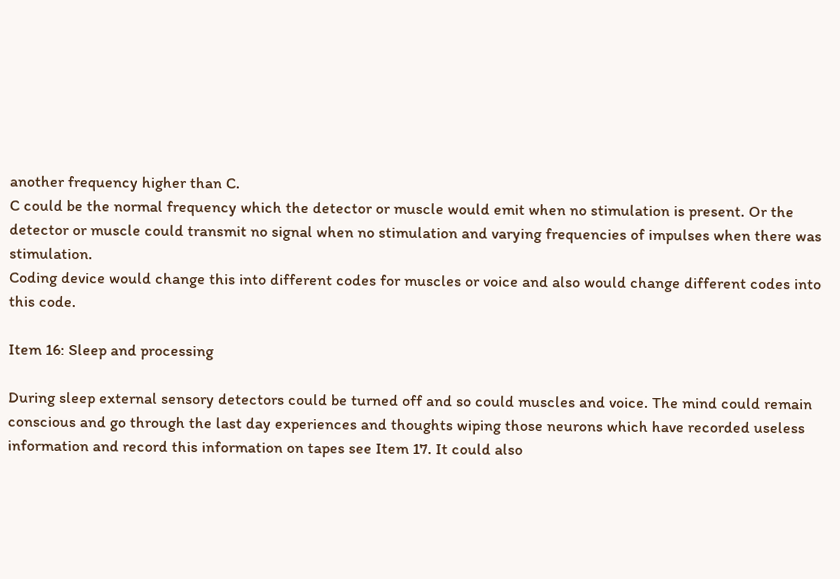another frequency higher than C.
C could be the normal frequency which the detector or muscle would emit when no stimulation is present. Or the detector or muscle could transmit no signal when no stimulation and varying frequencies of impulses when there was stimulation.
Coding device would change this into different codes for muscles or voice and also would change different codes into this code.

Item 16: Sleep and processing

During sleep external sensory detectors could be turned off and so could muscles and voice. The mind could remain conscious and go through the last day experiences and thoughts wiping those neurons which have recorded useless information and record this information on tapes see Item 17. It could also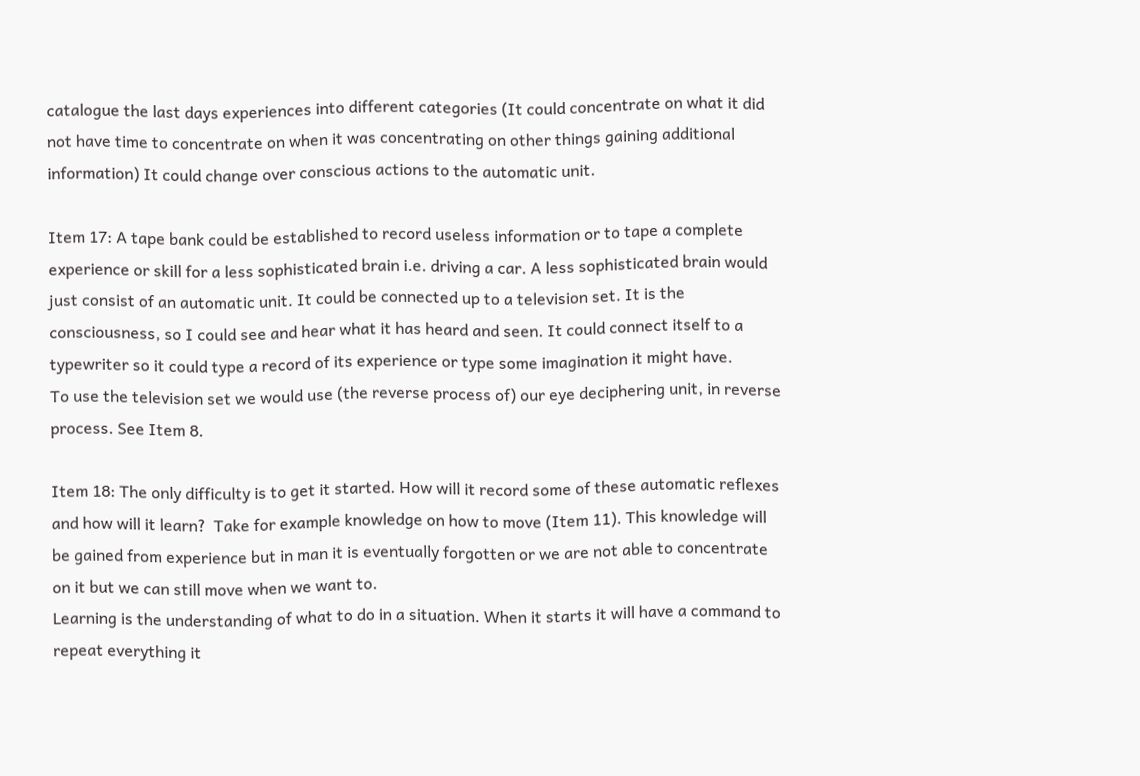catalogue the last days experiences into different categories (It could concentrate on what it did not have time to concentrate on when it was concentrating on other things gaining additional information) It could change over conscious actions to the automatic unit.

Item 17: A tape bank could be established to record useless information or to tape a complete experience or skill for a less sophisticated brain i.e. driving a car. A less sophisticated brain would just consist of an automatic unit. It could be connected up to a television set. It is the consciousness, so I could see and hear what it has heard and seen. It could connect itself to a typewriter so it could type a record of its experience or type some imagination it might have.
To use the television set we would use (the reverse process of) our eye deciphering unit, in reverse process. See Item 8.

Item 18: The only difficulty is to get it started. How will it record some of these automatic reflexes and how will it learn?  Take for example knowledge on how to move (Item 11). This knowledge will be gained from experience but in man it is eventually forgotten or we are not able to concentrate on it but we can still move when we want to.
Learning is the understanding of what to do in a situation. When it starts it will have a command to repeat everything it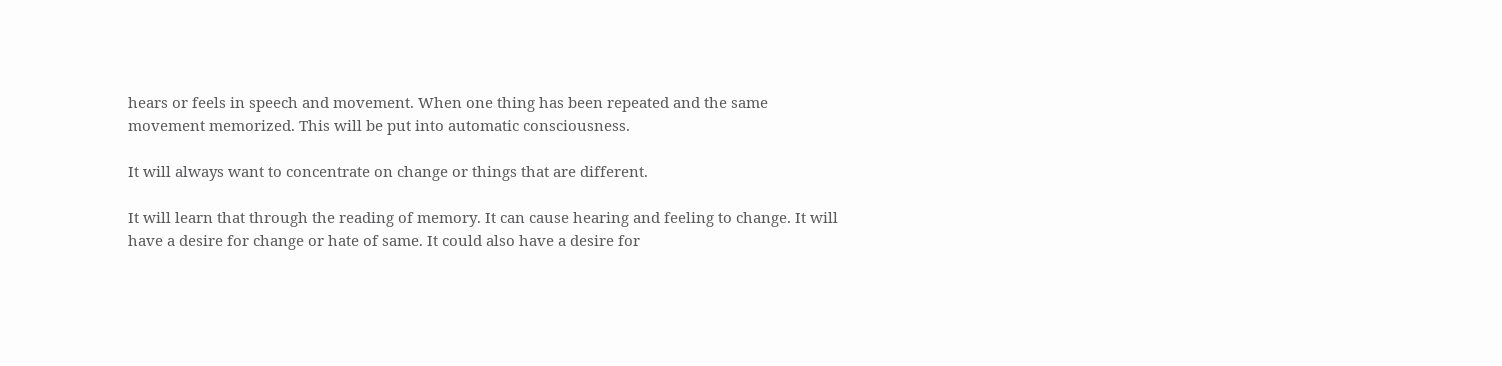hears or feels in speech and movement. When one thing has been repeated and the same movement memorized. This will be put into automatic consciousness.

It will always want to concentrate on change or things that are different.

It will learn that through the reading of memory. It can cause hearing and feeling to change. It will have a desire for change or hate of same. It could also have a desire for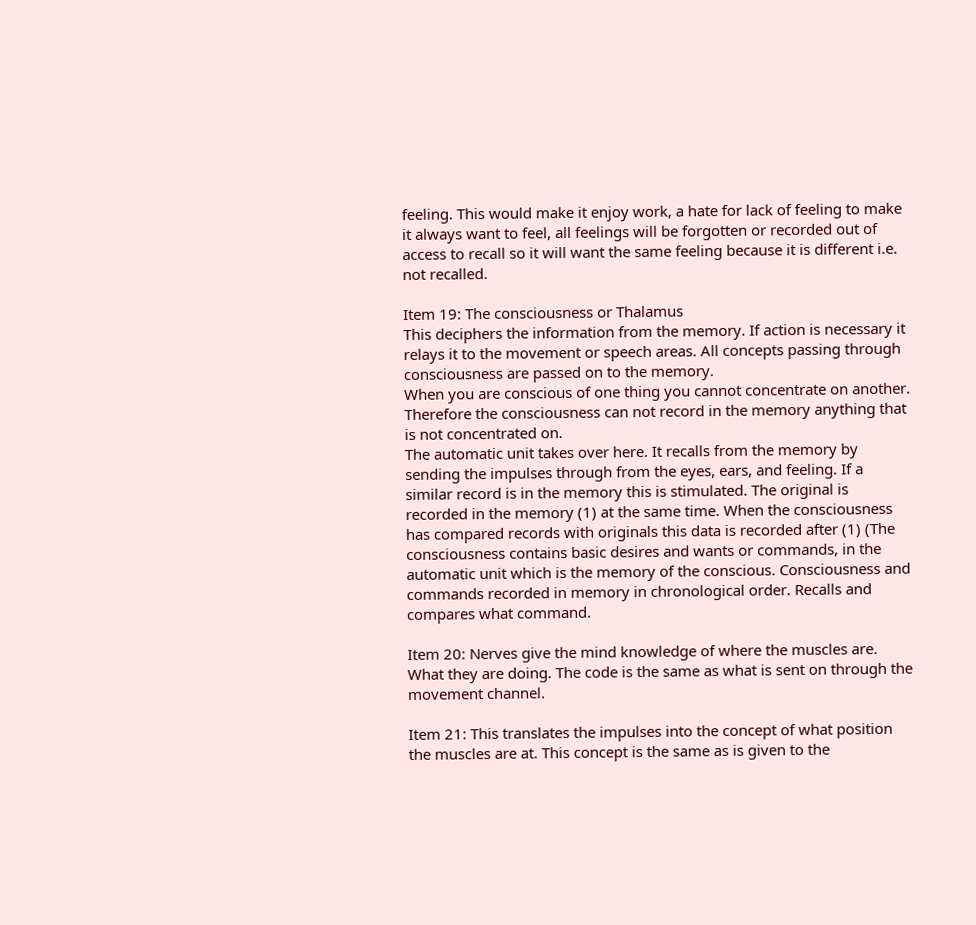feeling. This would make it enjoy work, a hate for lack of feeling to make it always want to feel, all feelings will be forgotten or recorded out of access to recall so it will want the same feeling because it is different i.e. not recalled.

Item 19: The consciousness or Thalamus
This deciphers the information from the memory. If action is necessary it relays it to the movement or speech areas. All concepts passing through consciousness are passed on to the memory.
When you are conscious of one thing you cannot concentrate on another. Therefore the consciousness can not record in the memory anything that is not concentrated on.
The automatic unit takes over here. It recalls from the memory by sending the impulses through from the eyes, ears, and feeling. If a similar record is in the memory this is stimulated. The original is recorded in the memory (1) at the same time. When the consciousness has compared records with originals this data is recorded after (1) (The consciousness contains basic desires and wants or commands, in the automatic unit which is the memory of the conscious. Consciousness and commands recorded in memory in chronological order. Recalls and compares what command.

Item 20: Nerves give the mind knowledge of where the muscles are. What they are doing. The code is the same as what is sent on through the movement channel.

Item 21: This translates the impulses into the concept of what position the muscles are at. This concept is the same as is given to the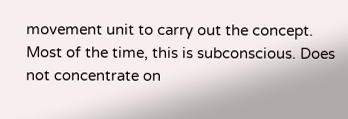movement unit to carry out the concept. Most of the time, this is subconscious. Does not concentrate on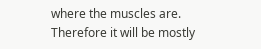where the muscles are. Therefore it will be mostly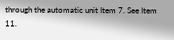through the automatic unit Item 7. See Item 11.